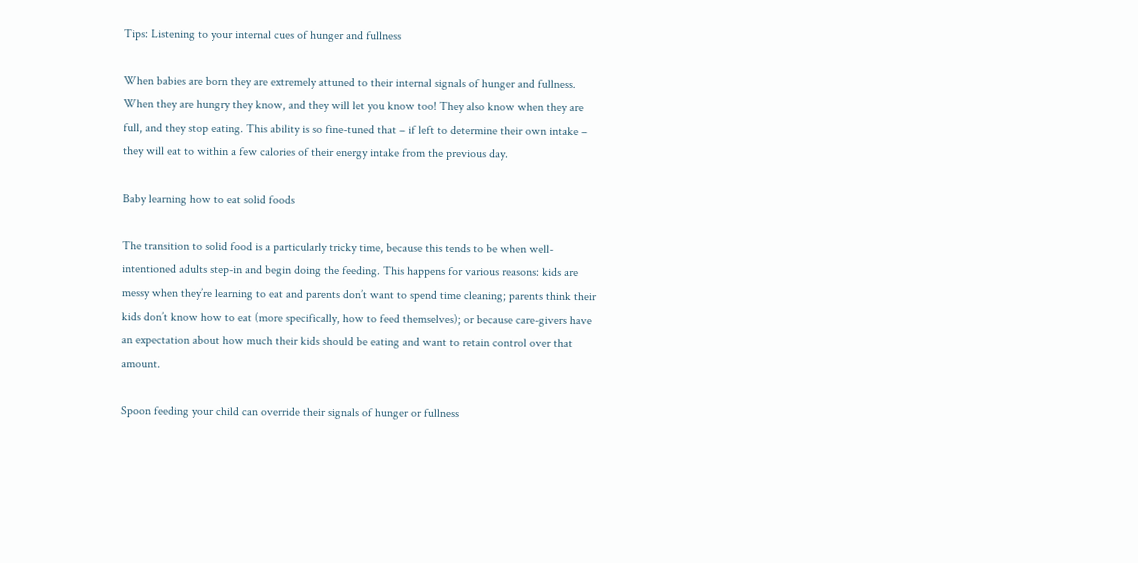Tips: Listening to your internal cues of hunger and fullness

When babies are born they are extremely attuned to their internal signals of hunger and fullness. When they are hungry they know, and they will let you know too! They also know when they are full, and they stop eating. This ability is so fine-tuned that – if left to determine their own intake – they will eat to within a few calories of their energy intake from the previous day.

Baby learning how to eat solid foods

The transition to solid food is a particularly tricky time, because this tends to be when well-intentioned adults step-in and begin doing the feeding. This happens for various reasons: kids are messy when they’re learning to eat and parents don’t want to spend time cleaning; parents think their kids don’t know how to eat (more specifically, how to feed themselves); or because care-givers have an expectation about how much their kids should be eating and want to retain control over that amount.

Spoon feeding your child can override their signals of hunger or fullness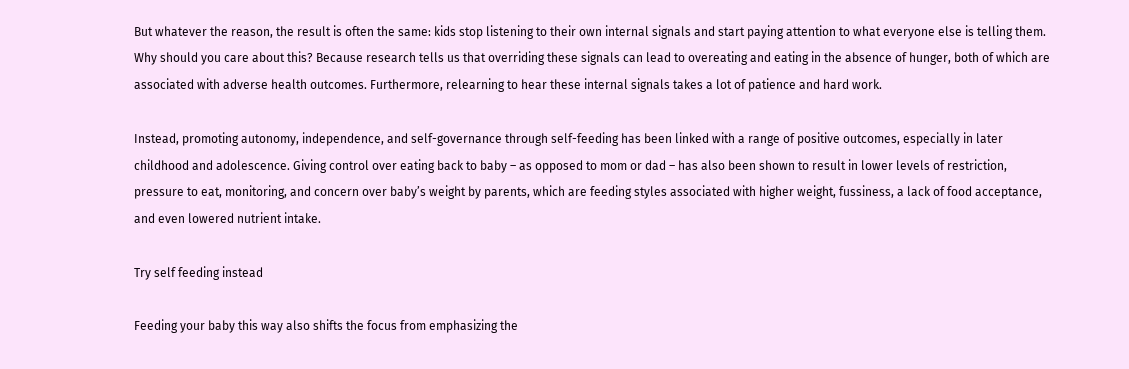But whatever the reason, the result is often the same: kids stop listening to their own internal signals and start paying attention to what everyone else is telling them. Why should you care about this? Because research tells us that overriding these signals can lead to overeating and eating in the absence of hunger, both of which are associated with adverse health outcomes. Furthermore, relearning to hear these internal signals takes a lot of patience and hard work.

Instead, promoting autonomy, independence, and self-governance through self-feeding has been linked with a range of positive outcomes, especially in later childhood and adolescence. Giving control over eating back to baby – as opposed to mom or dad – has also been shown to result in lower levels of restriction, pressure to eat, monitoring, and concern over baby’s weight by parents, which are feeding styles associated with higher weight, fussiness, a lack of food acceptance, and even lowered nutrient intake.

Try self feeding instead

Feeding your baby this way also shifts the focus from emphasizing the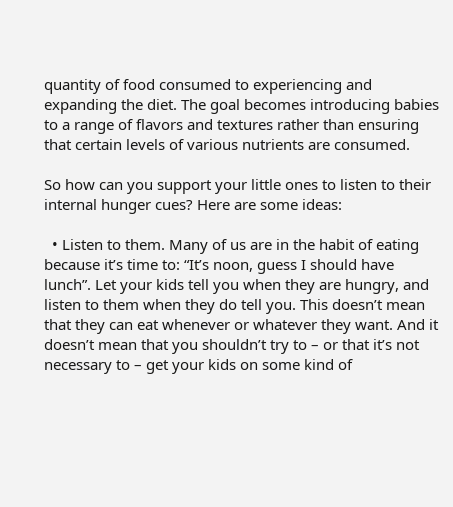quantity of food consumed to experiencing and expanding the diet. The goal becomes introducing babies to a range of flavors and textures rather than ensuring that certain levels of various nutrients are consumed.

So how can you support your little ones to listen to their internal hunger cues? Here are some ideas:

  • Listen to them. Many of us are in the habit of eating because it’s time to: “It’s noon, guess I should have lunch”. Let your kids tell you when they are hungry, and listen to them when they do tell you. This doesn’t mean that they can eat whenever or whatever they want. And it doesn’t mean that you shouldn’t try to – or that it’s not necessary to – get your kids on some kind of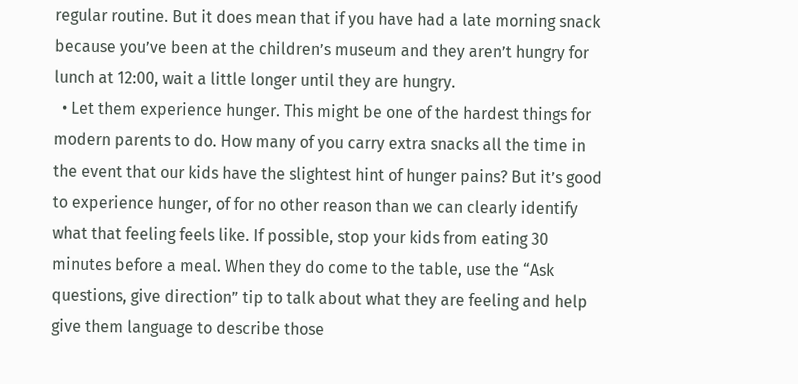regular routine. But it does mean that if you have had a late morning snack because you’ve been at the children’s museum and they aren’t hungry for lunch at 12:00, wait a little longer until they are hungry.
  • Let them experience hunger. This might be one of the hardest things for modern parents to do. How many of you carry extra snacks all the time in the event that our kids have the slightest hint of hunger pains? But it’s good to experience hunger, of for no other reason than we can clearly identify what that feeling feels like. If possible, stop your kids from eating 30 minutes before a meal. When they do come to the table, use the “Ask questions, give direction” tip to talk about what they are feeling and help give them language to describe those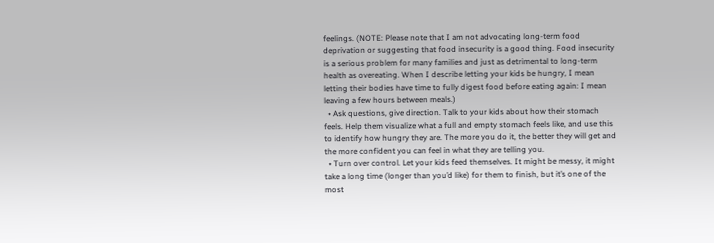feelings. (NOTE: Please note that I am not advocating long-term food deprivation or suggesting that food insecurity is a good thing. Food insecurity is a serious problem for many families and just as detrimental to long-term health as overeating. When I describe letting your kids be hungry, I mean letting their bodies have time to fully digest food before eating again: I mean leaving a few hours between meals.)
  • Ask questions, give direction. Talk to your kids about how their stomach feels. Help them visualize what a full and empty stomach feels like, and use this to identify how hungry they are. The more you do it, the better they will get and the more confident you can feel in what they are telling you.
  • Turn over control. Let your kids feed themselves. It might be messy, it might take a long time (longer than you’d like) for them to finish, but it’s one of the most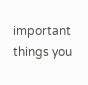important things you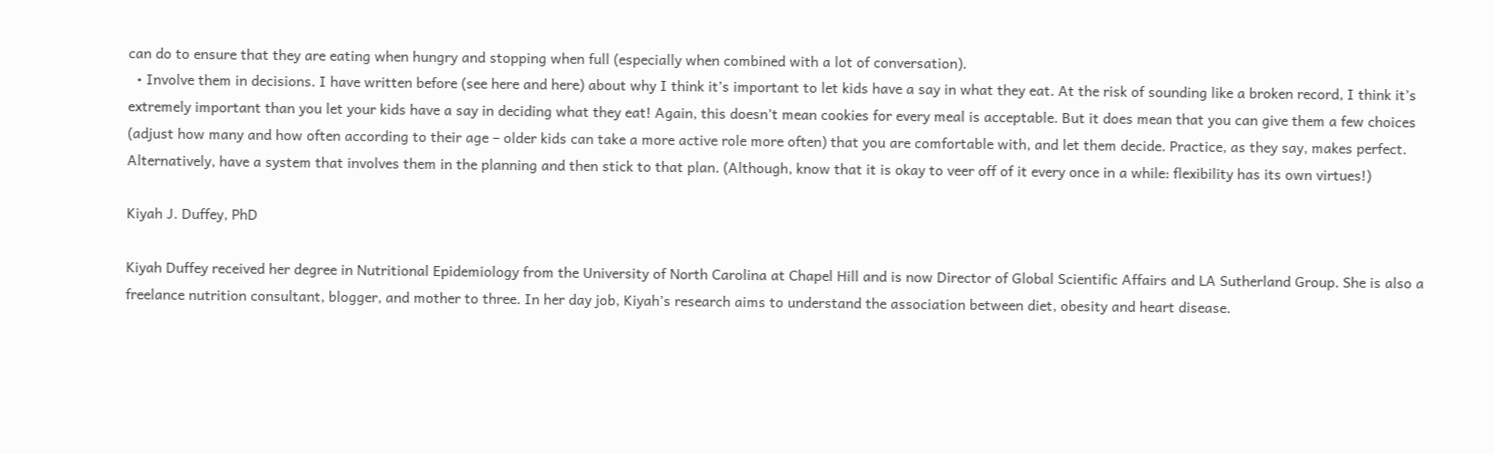can do to ensure that they are eating when hungry and stopping when full (especially when combined with a lot of conversation).
  • Involve them in decisions. I have written before (see here and here) about why I think it’s important to let kids have a say in what they eat. At the risk of sounding like a broken record, I think it’s extremely important than you let your kids have a say in deciding what they eat! Again, this doesn’t mean cookies for every meal is acceptable. But it does mean that you can give them a few choices (adjust how many and how often according to their age – older kids can take a more active role more often) that you are comfortable with, and let them decide. Practice, as they say, makes perfect. Alternatively, have a system that involves them in the planning and then stick to that plan. (Although, know that it is okay to veer off of it every once in a while: flexibility has its own virtues!)

Kiyah J. Duffey, PhD

Kiyah Duffey received her degree in Nutritional Epidemiology from the University of North Carolina at Chapel Hill and is now Director of Global Scientific Affairs and LA Sutherland Group. She is also a freelance nutrition consultant, blogger, and mother to three. In her day job, Kiyah’s research aims to understand the association between diet, obesity and heart disease.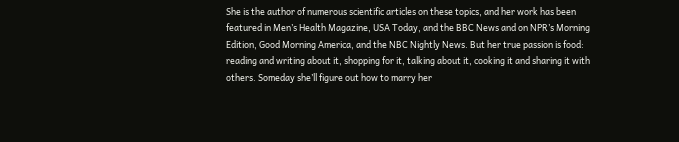She is the author of numerous scientific articles on these topics, and her work has been featured in Men’s Health Magazine, USA Today, and the BBC News and on NPR’s Morning Edition, Good Morning America, and the NBC Nightly News. But her true passion is food: reading and writing about it, shopping for it, talking about it, cooking it and sharing it with others. Someday she’ll figure out how to marry her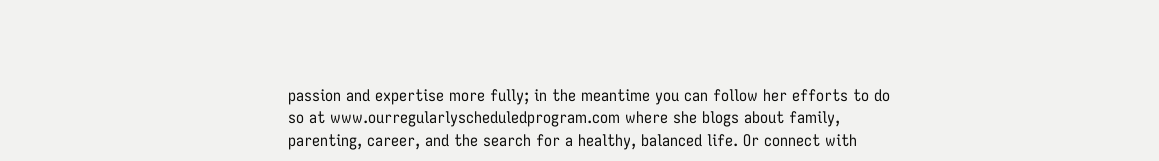passion and expertise more fully; in the meantime you can follow her efforts to do so at www.ourregularlyscheduledprogram.com where she blogs about family, parenting, career, and the search for a healthy, balanced life. Or connect with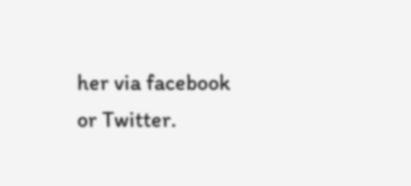her via facebook or Twitter.